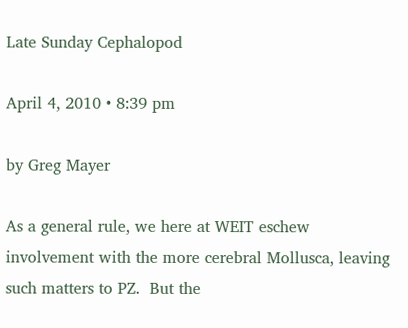Late Sunday Cephalopod

April 4, 2010 • 8:39 pm

by Greg Mayer

As a general rule, we here at WEIT eschew involvement with the more cerebral Mollusca, leaving such matters to PZ.  But the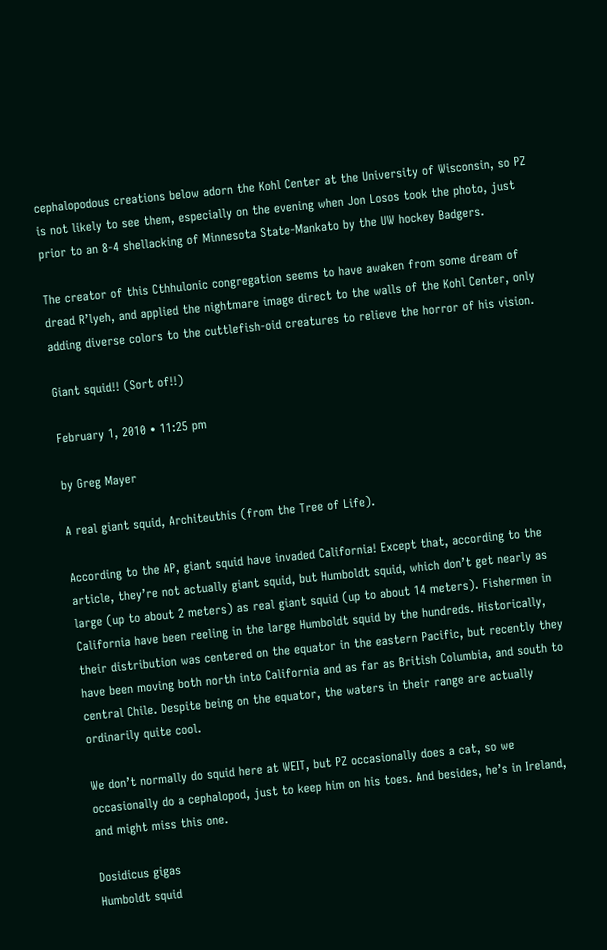cephalopodous creations below adorn the Kohl Center at the University of Wisconsin, so PZ is not likely to see them, especially on the evening when Jon Losos took the photo, just prior to an 8-4 shellacking of Minnesota State-Mankato by the UW hockey Badgers.

The creator of this Cthhulonic congregation seems to have awaken from some dream of dread R’lyeh, and applied the nightmare image direct to the walls of the Kohl Center, only adding diverse colors to the cuttlefish-oid creatures to relieve the horror of his vision.

Giant squid!! (Sort of!!)

February 1, 2010 • 11:25 pm

by Greg Mayer

A real giant squid, Architeuthis (from the Tree of Life).

According to the AP, giant squid have invaded California! Except that, according to the article, they’re not actually giant squid, but Humboldt squid, which don’t get nearly as large (up to about 2 meters) as real giant squid (up to about 14 meters). Fishermen in California have been reeling in the large Humboldt squid by the hundreds. Historically, their distribution was centered on the equator in the eastern Pacific, but recently they have been moving both north into California and as far as British Columbia, and south to central Chile. Despite being on the equator, the waters in their range are actually ordinarily quite cool.

We don’t normally do squid here at WEIT, but PZ occasionally does a cat, so we occasionally do a cephalopod, just to keep him on his toes. And besides, he’s in Ireland, and might miss this one.

Dosidicus gigas
Humboldt squid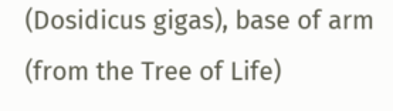(Dosidicus gigas), base of arm (from the Tree of Life)